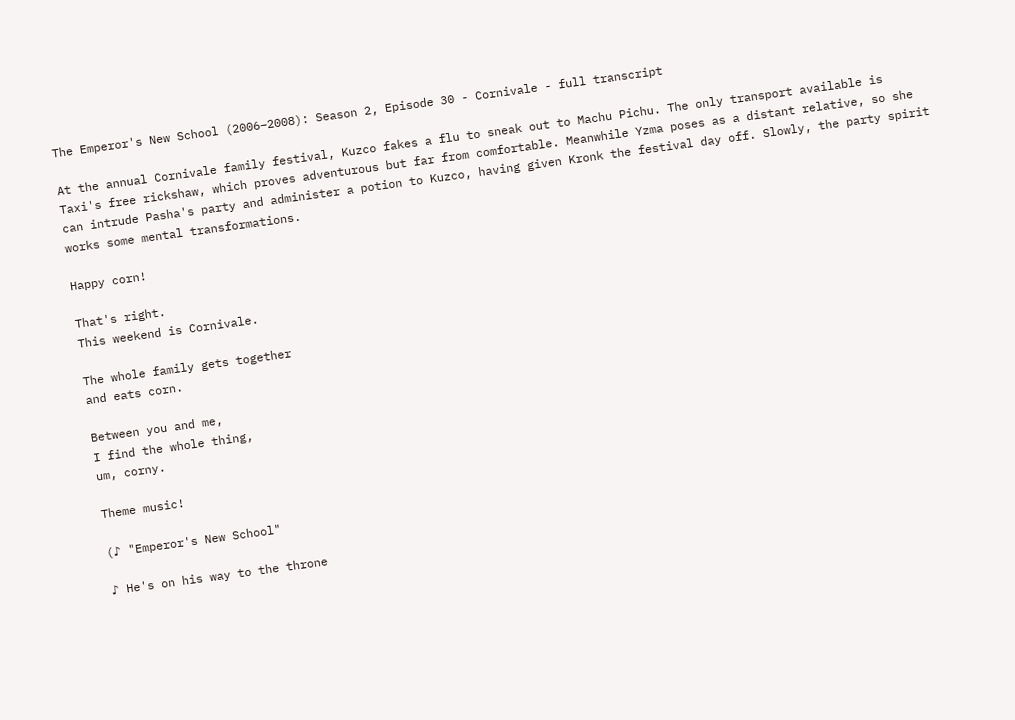The Emperor's New School (2006–2008): Season 2, Episode 30 - Cornivale - full transcript

At the annual Cornivale family festival, Kuzco fakes a flu to sneak out to Machu Pichu. The only transport available is Taxi's free rickshaw, which proves adventurous but far from comfortable. Meanwhile Yzma poses as a distant relative, so she can intrude Pasha's party and administer a potion to Kuzco, having given Kronk the festival day off. Slowly, the party spirit works some mental transformations.

Happy corn!

That's right.
This weekend is Cornivale.

The whole family gets together
and eats corn.

Between you and me,
I find the whole thing,
um, corny.

Theme music!

(♪ "Emperor's New School"

♪ He's on his way to the throne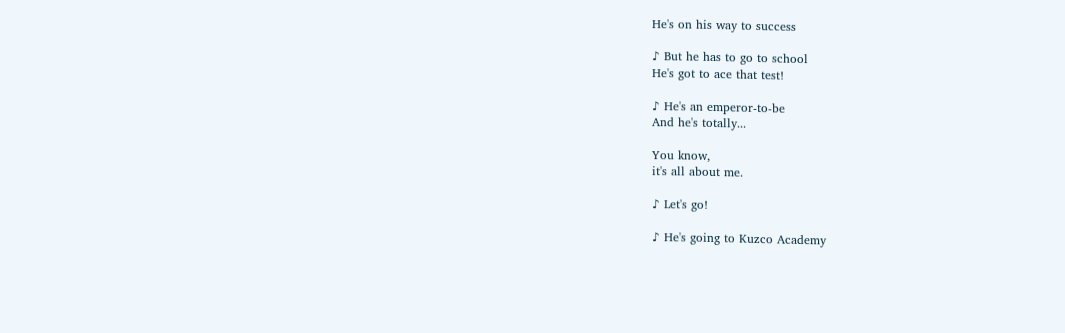He's on his way to success

♪ But he has to go to school
He's got to ace that test!

♪ He's an emperor-to-be
And he's totally...

You know,
it's all about me.

♪ Let's go!

♪ He's going to Kuzco Academy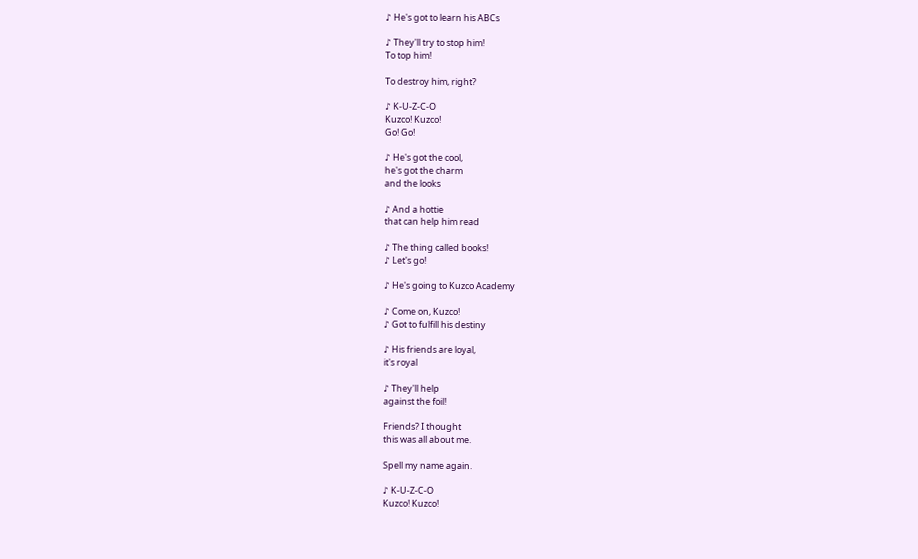♪ He's got to learn his ABCs

♪ They'll try to stop him!
To top him!

To destroy him, right?

♪ K-U-Z-C-O
Kuzco! Kuzco!
Go! Go!

♪ He's got the cool,
he's got the charm
and the looks

♪ And a hottie
that can help him read

♪ The thing called books!
♪ Let's go!

♪ He's going to Kuzco Academy

♪ Come on, Kuzco!
♪ Got to fulfill his destiny

♪ His friends are loyal,
it's royal

♪ They'll help
against the foil!

Friends? I thought
this was all about me.

Spell my name again.

♪ K-U-Z-C-O
Kuzco! Kuzco!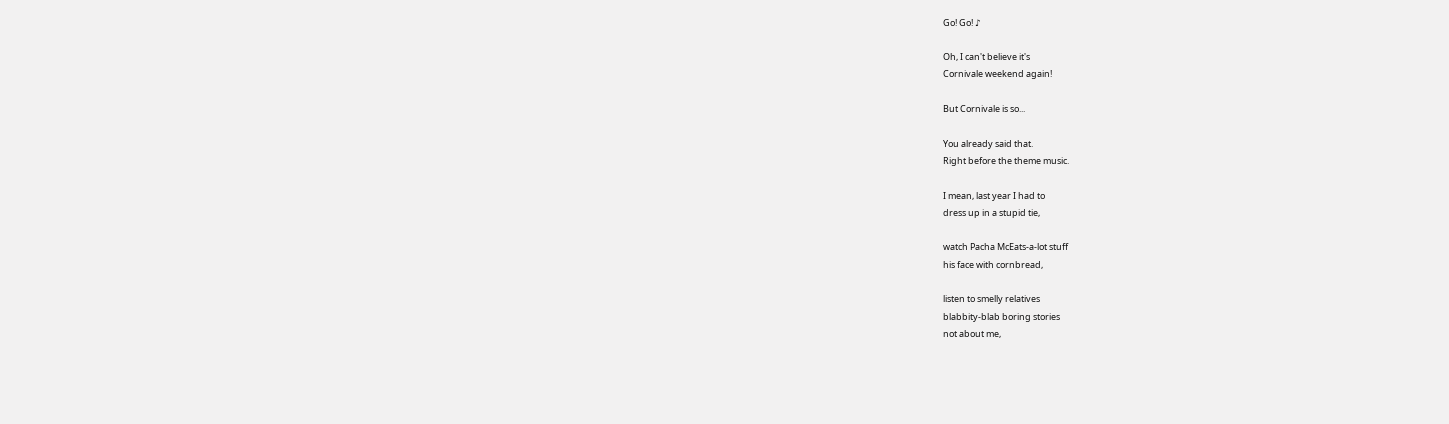Go! Go! ♪

Oh, I can't believe it's
Cornivale weekend again!

But Cornivale is so...

You already said that.
Right before the theme music.

I mean, last year I had to
dress up in a stupid tie,

watch Pacha McEats-a-lot stuff
his face with cornbread,

listen to smelly relatives
blabbity-blab boring stories
not about me,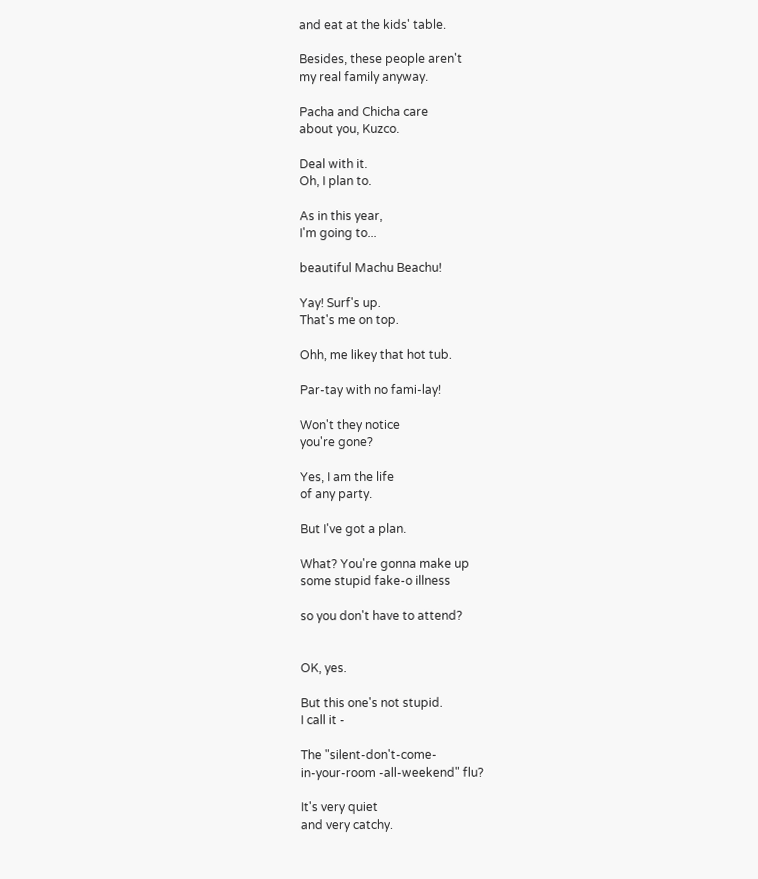and eat at the kids' table.

Besides, these people aren't
my real family anyway.

Pacha and Chicha care
about you, Kuzco.

Deal with it.
Oh, I plan to.

As in this year,
I'm going to...

beautiful Machu Beachu!

Yay! Surf's up.
That's me on top.

Ohh, me likey that hot tub.

Par-tay with no fami-lay!

Won't they notice
you're gone?

Yes, I am the life
of any party.

But I've got a plan.

What? You're gonna make up
some stupid fake-o illness

so you don't have to attend?


OK, yes.

But this one's not stupid.
I call it -

The "silent-don't-come-
in-your-room -all-weekend" flu?

It's very quiet
and very catchy.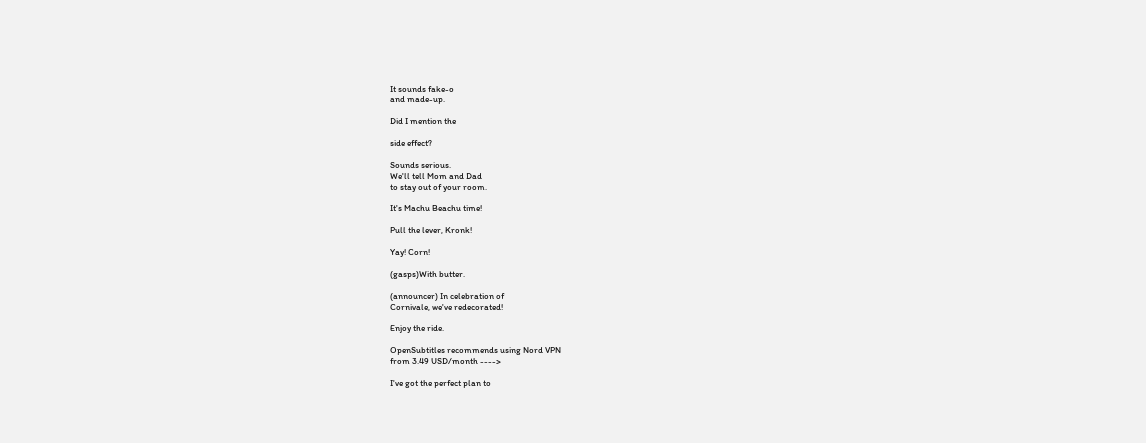It sounds fake-o
and made-up.

Did I mention the

side effect?

Sounds serious.
We'll tell Mom and Dad
to stay out of your room.

It's Machu Beachu time!

Pull the lever, Kronk!

Yay! Corn!

(gasps)With butter.

(announcer) In celebration of
Cornivale, we've redecorated!

Enjoy the ride.

OpenSubtitles recommends using Nord VPN
from 3.49 USD/month ---->

I've got the perfect plan to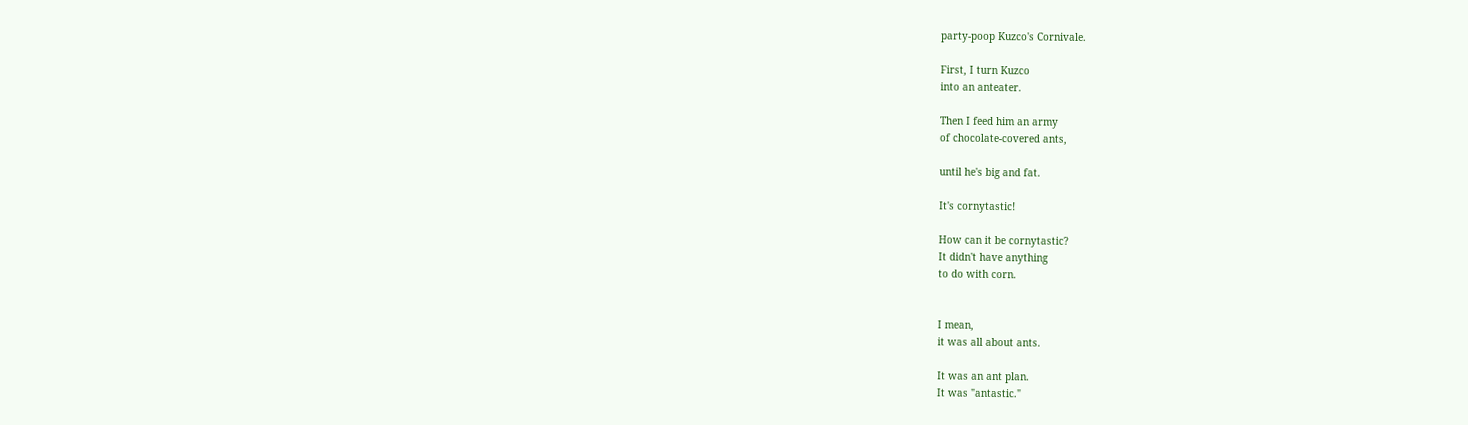party-poop Kuzco's Cornivale.

First, I turn Kuzco
into an anteater.

Then I feed him an army
of chocolate-covered ants,

until he's big and fat.

It's cornytastic!

How can it be cornytastic?
It didn't have anything
to do with corn.


I mean,
it was all about ants.

It was an ant plan.
It was "antastic."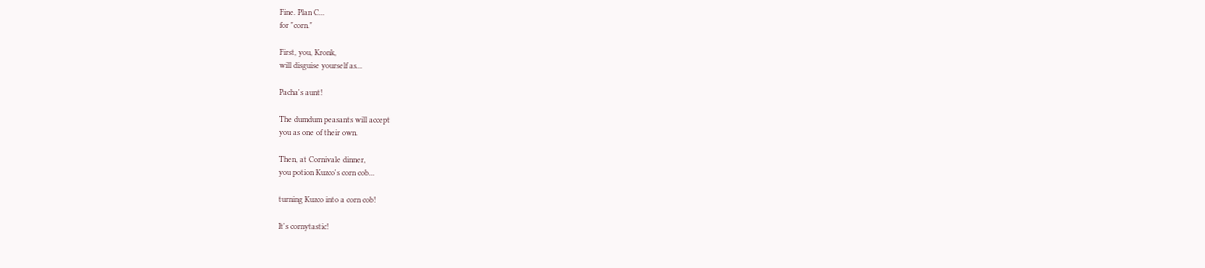Fine. Plan C...
for "corn."

First, you, Kronk,
will disguise yourself as...

Pacha's aunt!

The dumdum peasants will accept
you as one of their own.

Then, at Cornivale dinner,
you potion Kuzco's corn cob...

turning Kuzco into a corn cob!

It's cornytastic!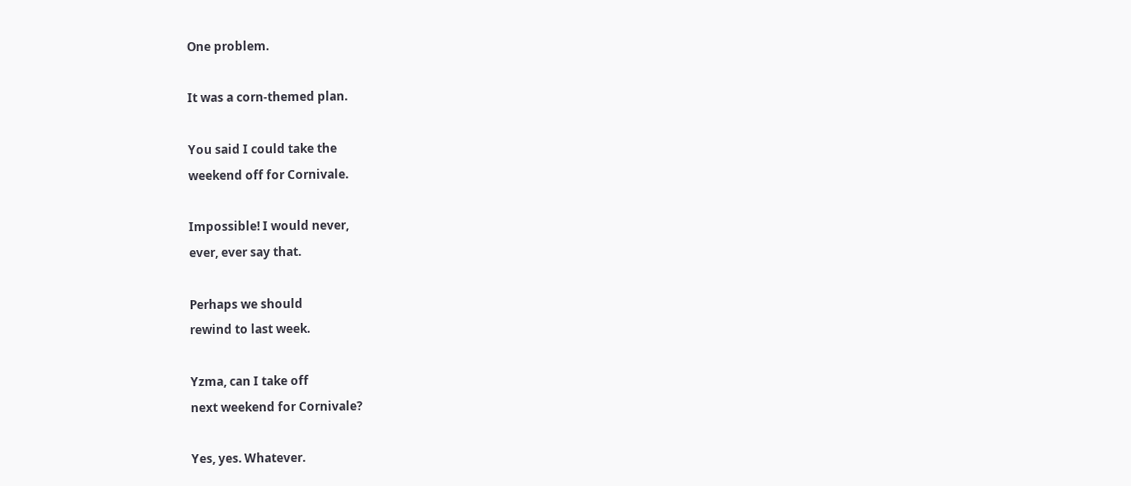One problem.

It was a corn-themed plan.

You said I could take the
weekend off for Cornivale.

Impossible! I would never,
ever, ever say that.

Perhaps we should
rewind to last week.

Yzma, can I take off
next weekend for Cornivale?

Yes, yes. Whatever.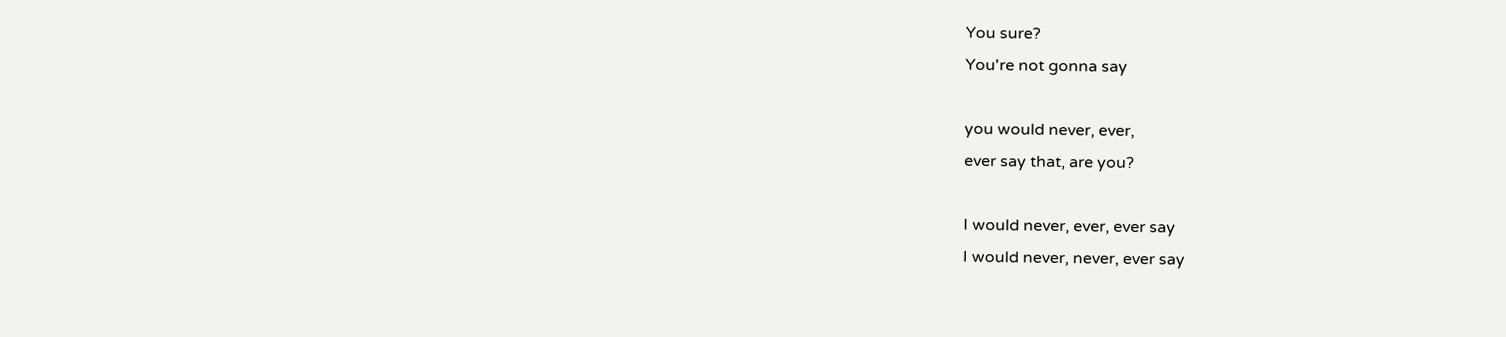You sure?
You're not gonna say

you would never, ever,
ever say that, are you?

I would never, ever, ever say
I would never, never, ever say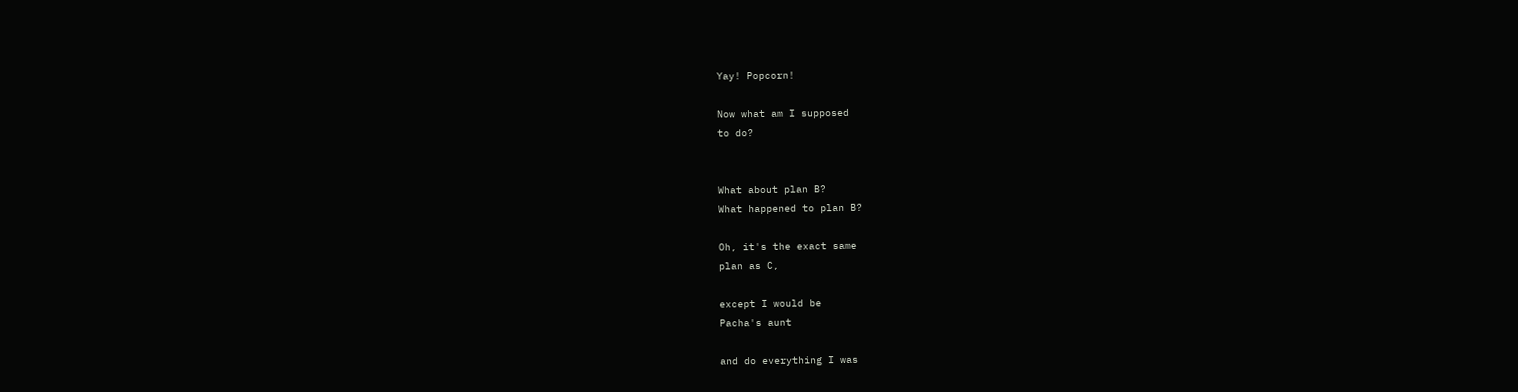Yay! Popcorn!

Now what am I supposed
to do?


What about plan B?
What happened to plan B?

Oh, it's the exact same
plan as C,

except I would be
Pacha's aunt

and do everything I was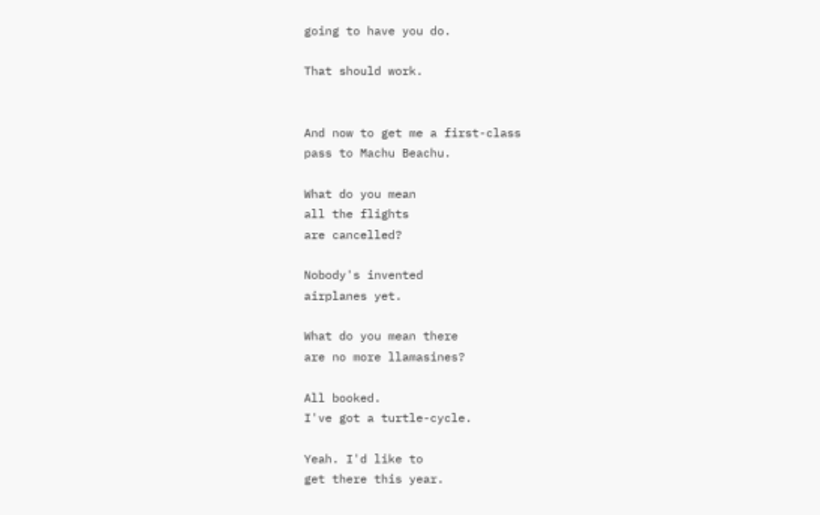going to have you do.

That should work.


And now to get me a first-class
pass to Machu Beachu.

What do you mean
all the flights
are cancelled?

Nobody's invented
airplanes yet.

What do you mean there
are no more llamasines?

All booked.
I've got a turtle-cycle.

Yeah. I'd like to
get there this year.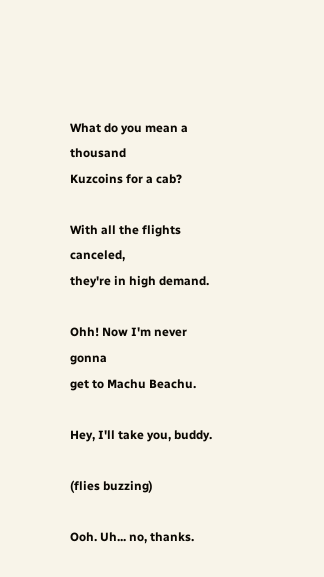What do you mean a thousand
Kuzcoins for a cab?

With all the flights canceled,
they're in high demand.

Ohh! Now I'm never gonna
get to Machu Beachu.

Hey, I'll take you, buddy.

(flies buzzing)

Ooh. Uh... no, thanks.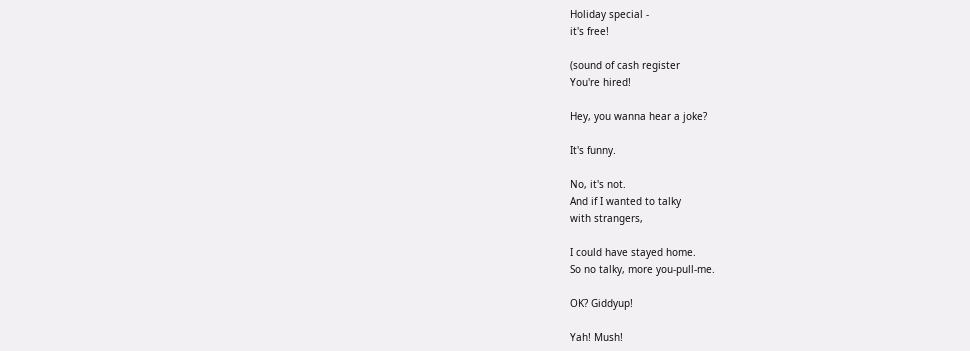Holiday special -
it's free!

(sound of cash register
You're hired!

Hey, you wanna hear a joke?

It's funny.

No, it's not.
And if I wanted to talky
with strangers,

I could have stayed home.
So no talky, more you-pull-me.

OK? Giddyup!

Yah! Mush!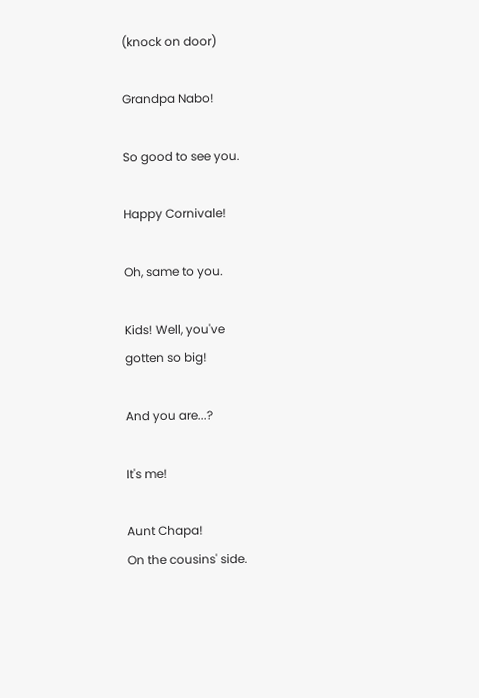(knock on door)

Grandpa Nabo!

So good to see you.

Happy Cornivale!

Oh, same to you.

Kids! Well, you've
gotten so big!

And you are...?

It's me!

Aunt Chapa!
On the cousins' side.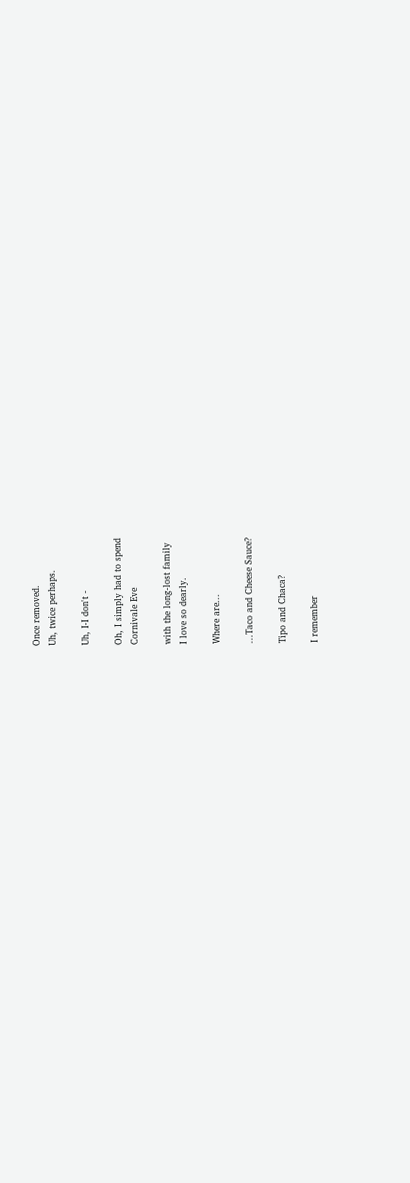Once removed.
Uh, twice perhaps.

Uh, I-I don't -

Oh, I simply had to spend
Cornivale Eve

with the long-lost family
I love so dearly.

Where are...

...Taco and Cheese Sauce?

Tipo and Chaca?

I remember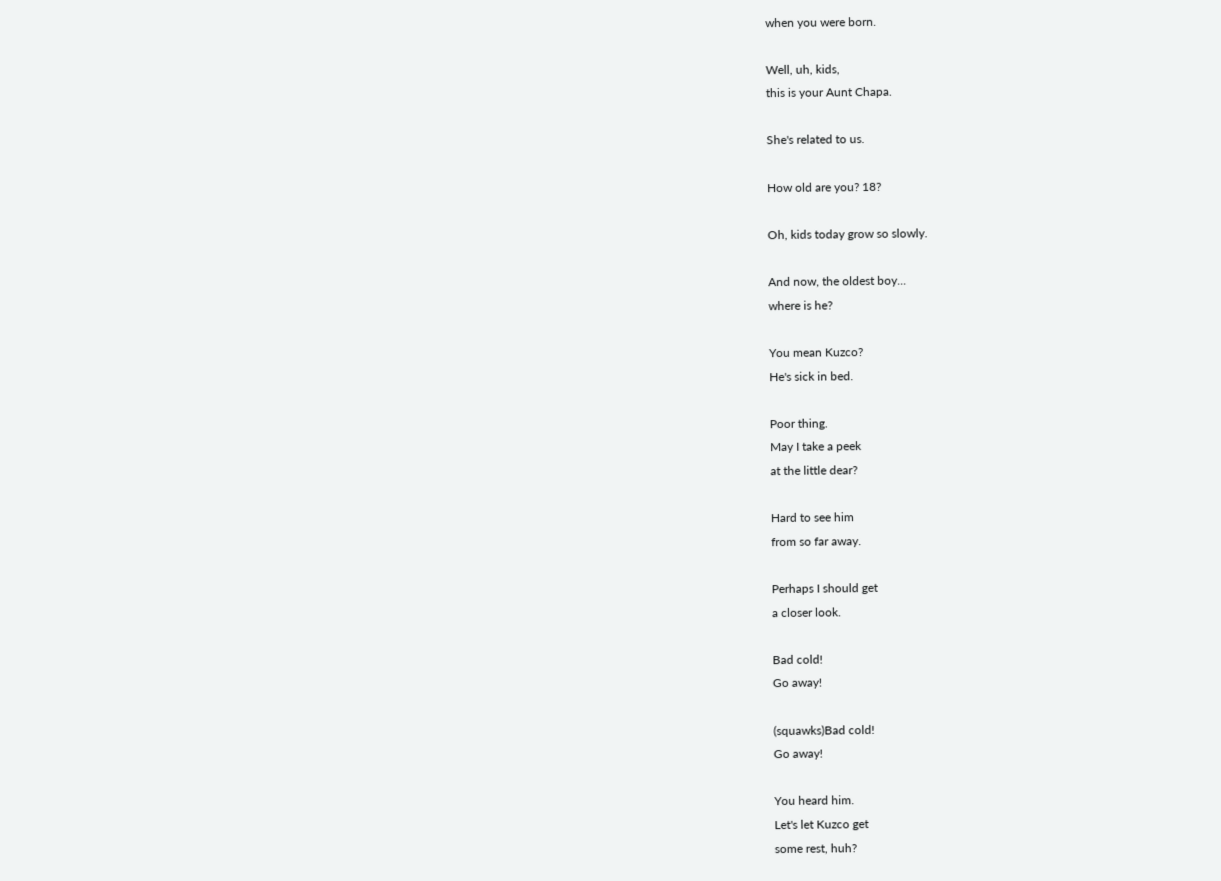when you were born.

Well, uh, kids,
this is your Aunt Chapa.

She's related to us.

How old are you? 18?

Oh, kids today grow so slowly.

And now, the oldest boy...
where is he?

You mean Kuzco?
He's sick in bed.

Poor thing.
May I take a peek
at the little dear?

Hard to see him
from so far away.

Perhaps I should get
a closer look.

Bad cold!
Go away!

(squawks)Bad cold!
Go away!

You heard him.
Let's let Kuzco get
some rest, huh?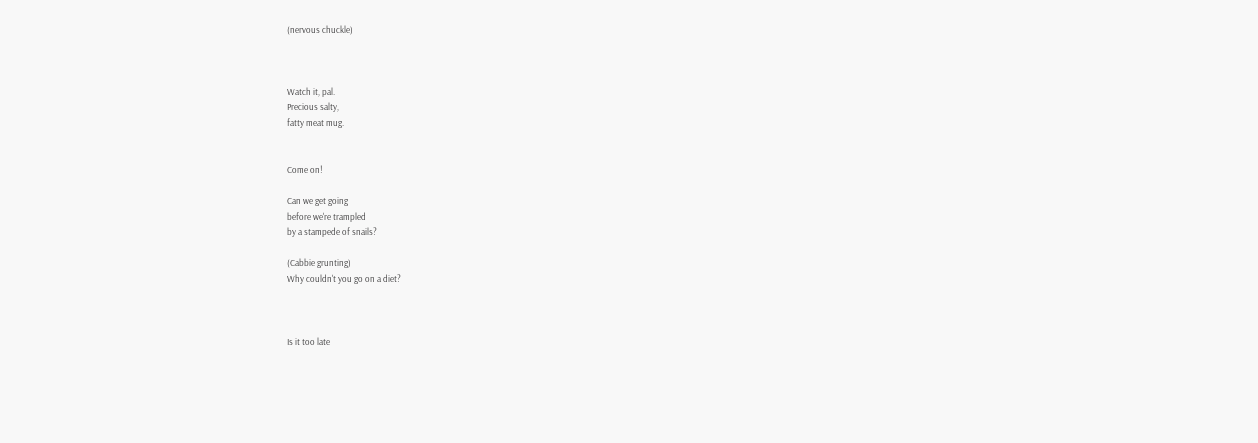(nervous chuckle)



Watch it, pal.
Precious salty,
fatty meat mug.


Come on!

Can we get going
before we're trampled
by a stampede of snails?

(Cabbie grunting)
Why couldn't you go on a diet?



Is it too late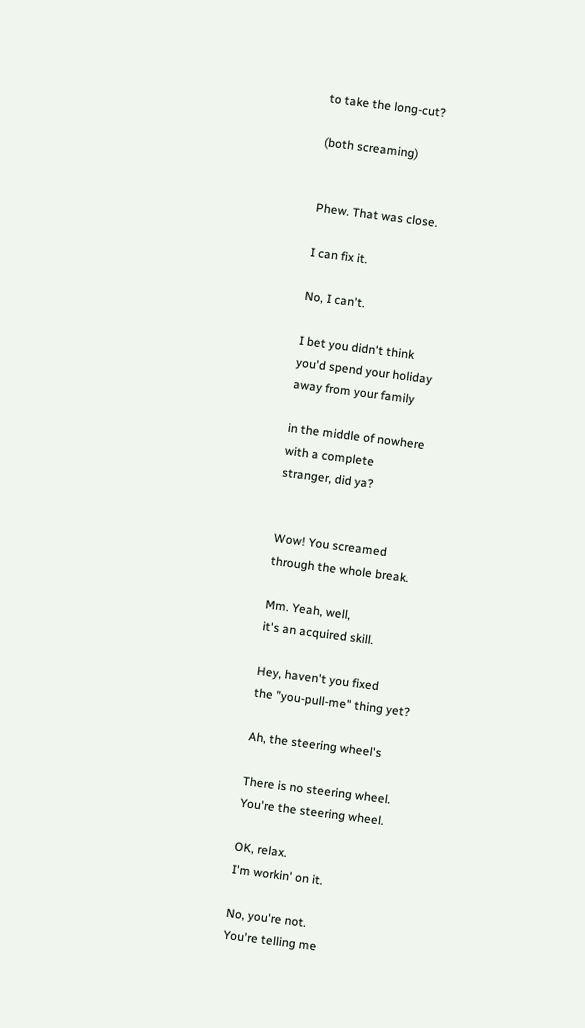to take the long-cut?

(both screaming)


Phew. That was close.

I can fix it.

No, I can't.

I bet you didn't think
you'd spend your holiday
away from your family

in the middle of nowhere
with a complete
stranger, did ya?


Wow! You screamed
through the whole break.

Mm. Yeah, well,
it's an acquired skill.

Hey, haven't you fixed
the "you-pull-me" thing yet?

Ah, the steering wheel's

There is no steering wheel.
You're the steering wheel.

OK, relax.
I'm workin' on it.

No, you're not.
You're telling me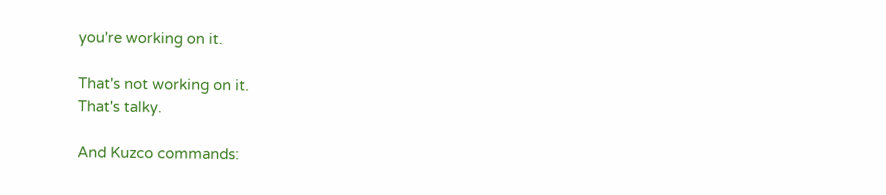you're working on it.

That's not working on it.
That's talky.

And Kuzco commands: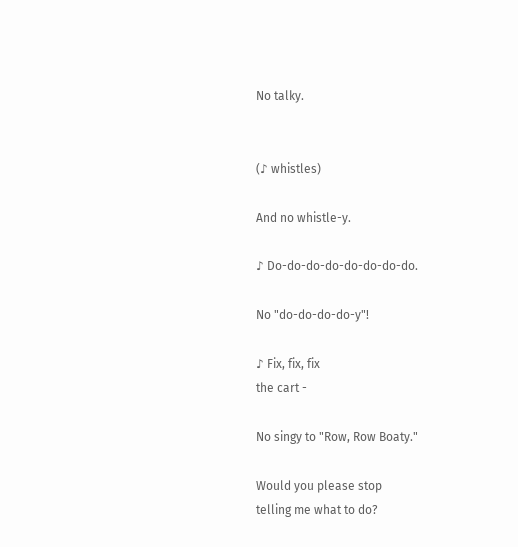No talky.


(♪ whistles)

And no whistle-y.

♪ Do-do-do-do-do-do-do-do.

No "do-do-do-do-y"!

♪ Fix, fix, fix
the cart -

No singy to "Row, Row Boaty."

Would you please stop
telling me what to do?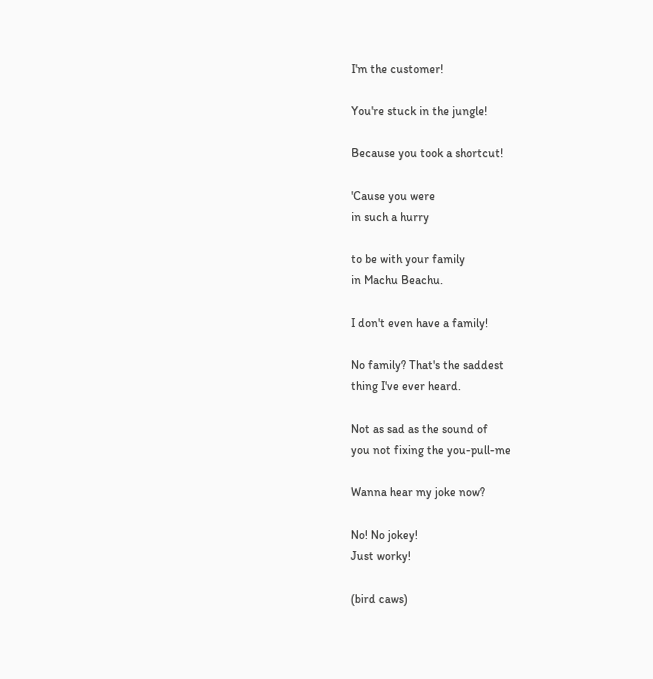I'm the customer!

You're stuck in the jungle!

Because you took a shortcut!

'Cause you were
in such a hurry

to be with your family
in Machu Beachu.

I don't even have a family!

No family? That's the saddest
thing I've ever heard.

Not as sad as the sound of
you not fixing the you-pull-me

Wanna hear my joke now?

No! No jokey!
Just worky!

(bird caws)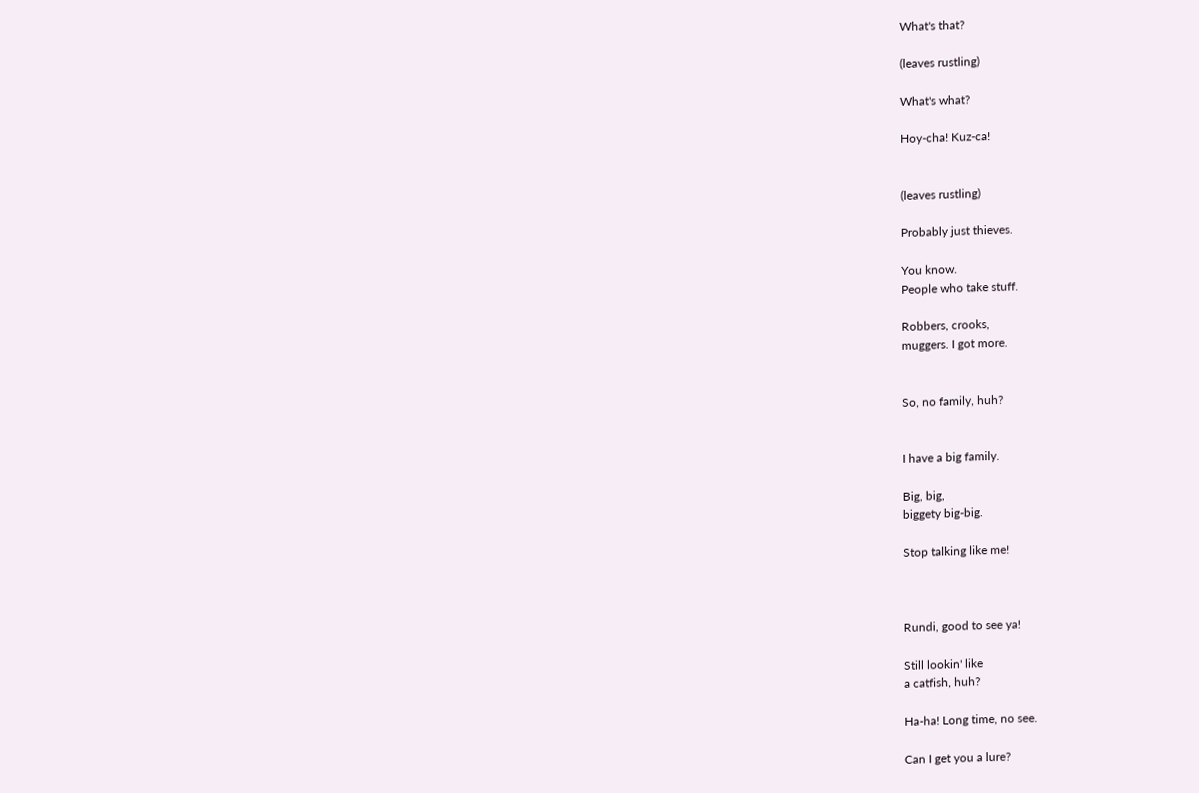What's that?

(leaves rustling)

What's what?

Hoy-cha! Kuz-ca!


(leaves rustling)

Probably just thieves.

You know.
People who take stuff.

Robbers, crooks,
muggers. I got more.


So, no family, huh?


I have a big family.

Big, big,
biggety big-big.

Stop talking like me!



Rundi, good to see ya!

Still lookin' like
a catfish, huh?

Ha-ha! Long time, no see.

Can I get you a lure?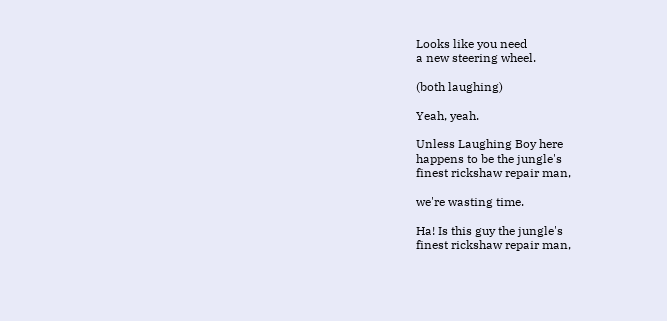Looks like you need
a new steering wheel.

(both laughing)

Yeah, yeah.

Unless Laughing Boy here
happens to be the jungle's
finest rickshaw repair man,

we're wasting time.

Ha! Is this guy the jungle's
finest rickshaw repair man,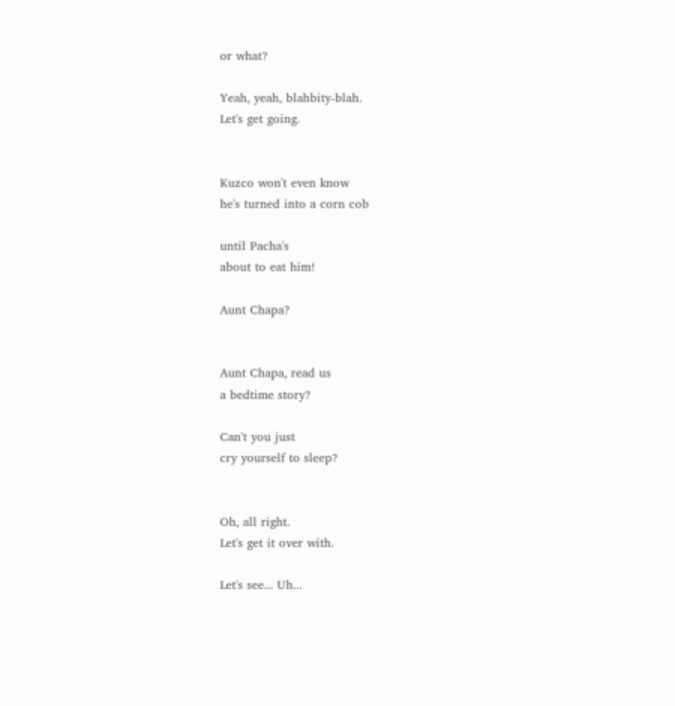or what?

Yeah, yeah, blahbity-blah.
Let's get going.


Kuzco won't even know
he's turned into a corn cob

until Pacha's
about to eat him!

Aunt Chapa?


Aunt Chapa, read us
a bedtime story?

Can't you just
cry yourself to sleep?


Oh, all right.
Let's get it over with.

Let's see... Uh...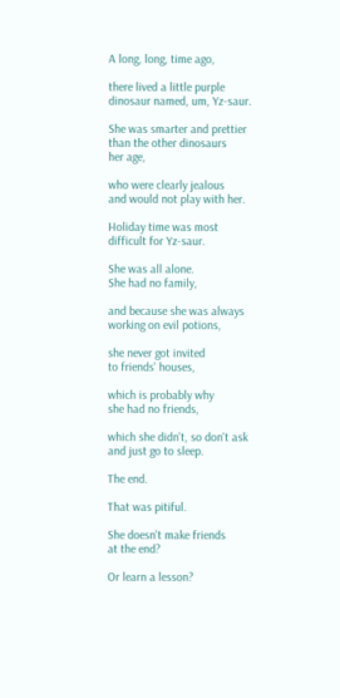A long, long, time ago,

there lived a little purple
dinosaur named, um, Yz-saur.

She was smarter and prettier
than the other dinosaurs
her age,

who were clearly jealous
and would not play with her.

Holiday time was most
difficult for Yz-saur.

She was all alone.
She had no family,

and because she was always
working on evil potions,

she never got invited
to friends' houses,

which is probably why
she had no friends,

which she didn't, so don't ask
and just go to sleep.

The end.

That was pitiful.

She doesn't make friends
at the end?

Or learn a lesson?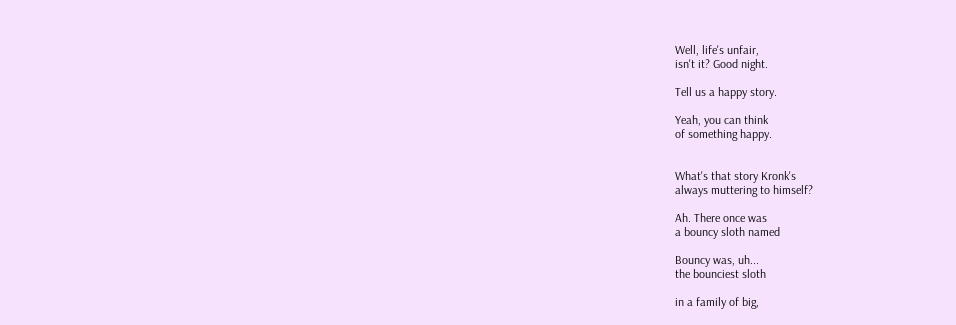Well, life's unfair,
isn't it? Good night.

Tell us a happy story.

Yeah, you can think
of something happy.


What's that story Kronk's
always muttering to himself?

Ah. There once was
a bouncy sloth named

Bouncy was, uh...
the bounciest sloth

in a family of big,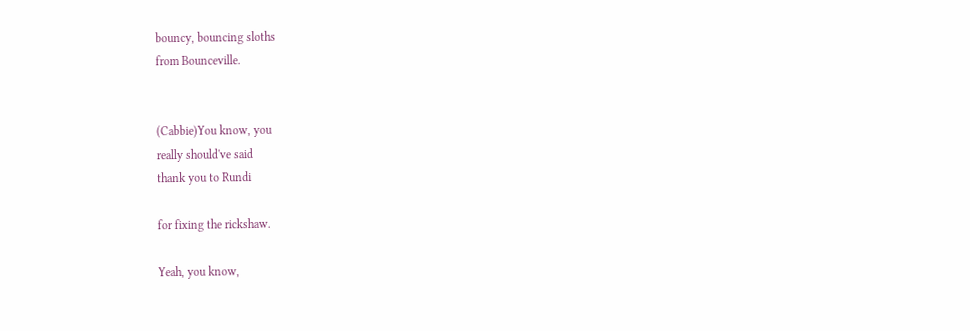bouncy, bouncing sloths
from Bounceville.


(Cabbie)You know, you
really should've said
thank you to Rundi

for fixing the rickshaw.

Yeah, you know,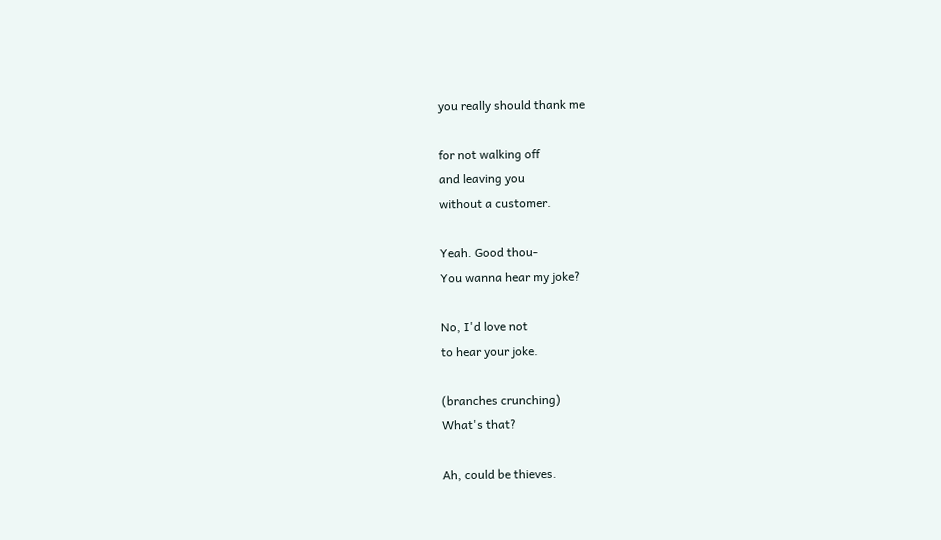you really should thank me

for not walking off
and leaving you
without a customer.

Yeah. Good thou-
You wanna hear my joke?

No, I'd love not
to hear your joke.

(branches crunching)
What's that?

Ah, could be thieves.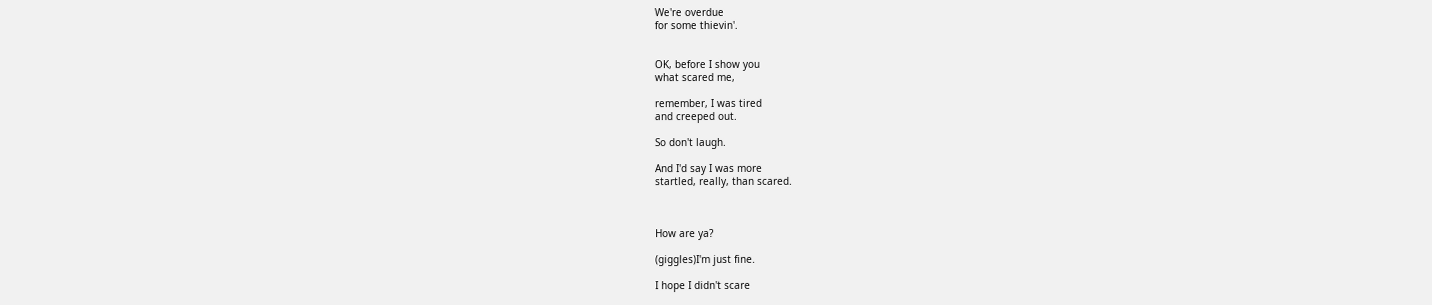We're overdue
for some thievin'.


OK, before I show you
what scared me,

remember, I was tired
and creeped out.

So don't laugh.

And I'd say I was more
startled, really, than scared.



How are ya?

(giggles)I'm just fine.

I hope I didn't scare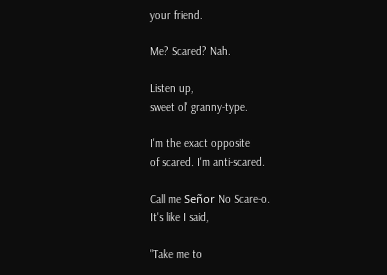your friend.

Me? Scared? Nah.

Listen up,
sweet ol' granny-type.

I'm the exact opposite
of scared. I'm anti-scared.

Call me Señor No Scare-o.
It's like I said,

"Take me to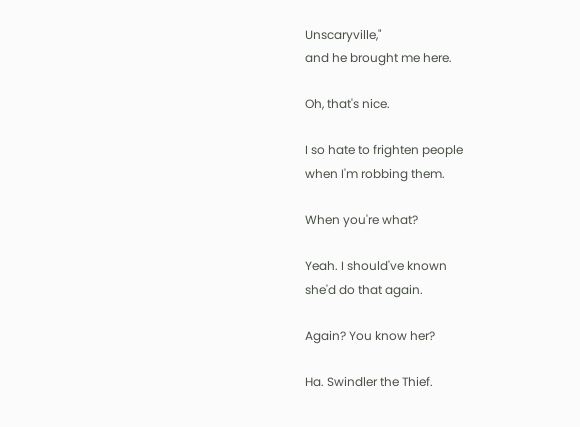Unscaryville,"
and he brought me here.

Oh, that's nice.

I so hate to frighten people
when I'm robbing them.

When you're what?

Yeah. I should've known
she'd do that again.

Again? You know her?

Ha. Swindler the Thief.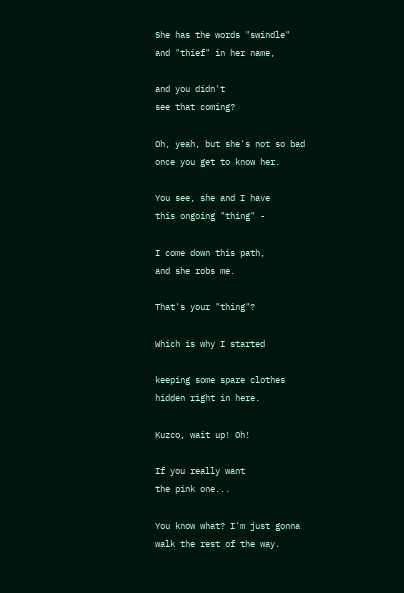She has the words "swindle"
and "thief" in her name,

and you didn't
see that coming?

Oh, yeah, but she's not so bad
once you get to know her.

You see, she and I have
this ongoing "thing" -

I come down this path,
and she robs me.

That's your "thing"?

Which is why I started

keeping some spare clothes
hidden right in here.

Kuzco, wait up! Oh!

If you really want
the pink one...

You know what? I'm just gonna
walk the rest of the way.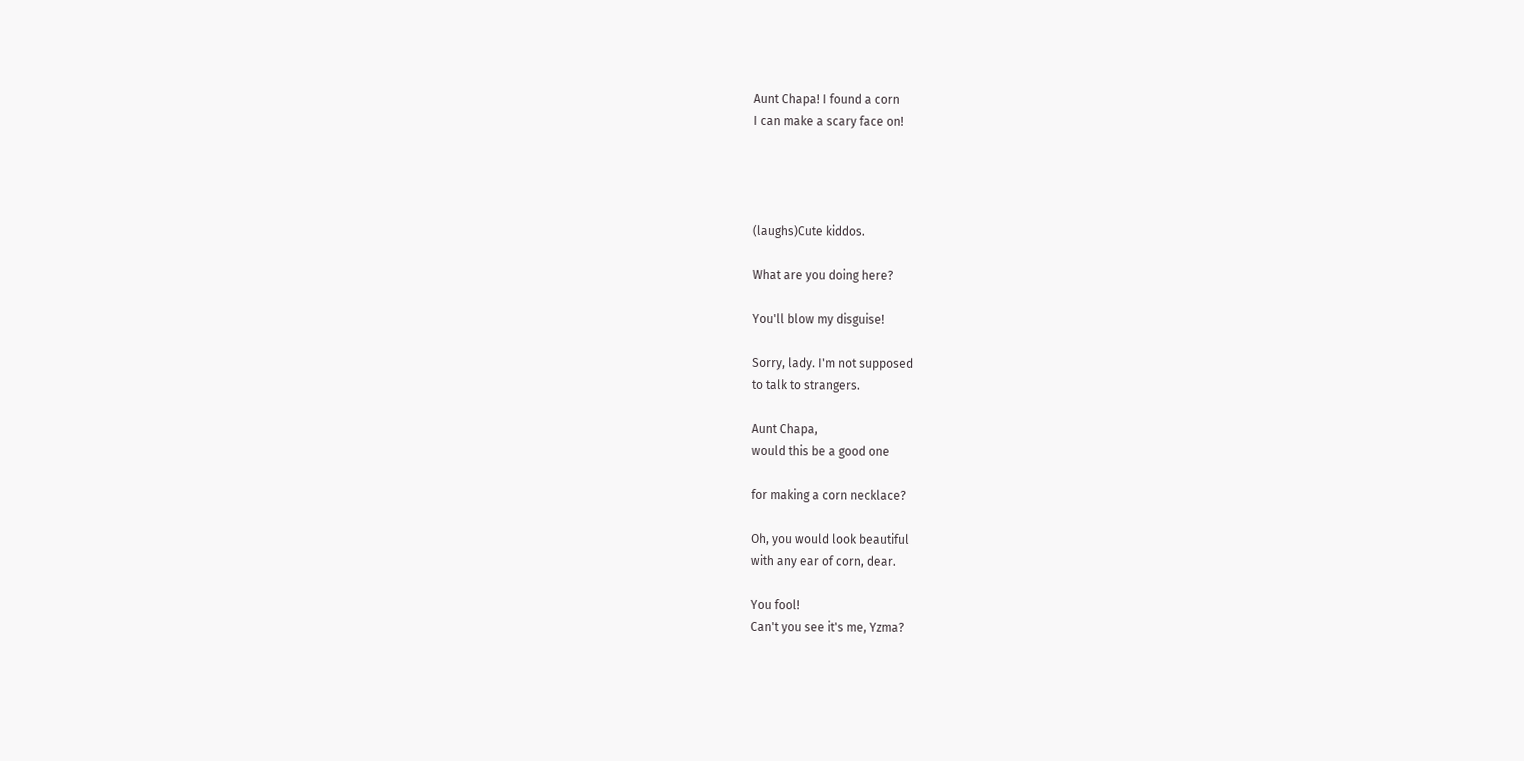Aunt Chapa! I found a corn
I can make a scary face on!




(laughs)Cute kiddos.

What are you doing here?

You'll blow my disguise!

Sorry, lady. I'm not supposed
to talk to strangers.

Aunt Chapa,
would this be a good one

for making a corn necklace?

Oh, you would look beautiful
with any ear of corn, dear.

You fool!
Can't you see it's me, Yzma?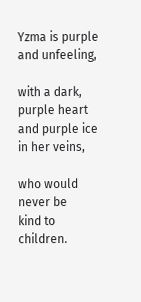Yzma is purple and unfeeling,

with a dark, purple heart
and purple ice in her veins,

who would never be
kind to children.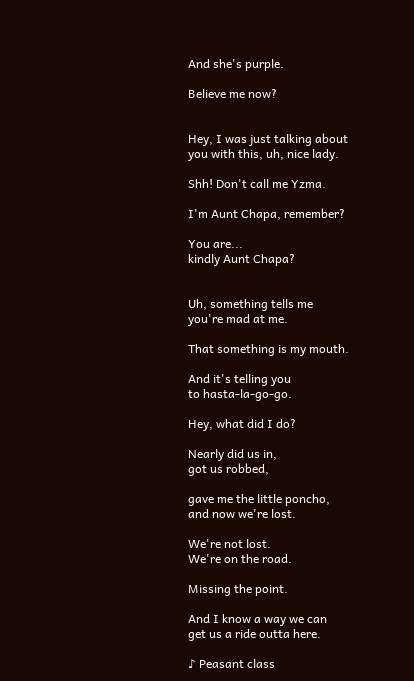And she's purple.

Believe me now?


Hey, I was just talking about
you with this, uh, nice lady.

Shh! Don't call me Yzma.

I'm Aunt Chapa, remember?

You are...
kindly Aunt Chapa?


Uh, something tells me
you're mad at me.

That something is my mouth.

And it's telling you
to hasta-la-go-go.

Hey, what did I do?

Nearly did us in,
got us robbed,

gave me the little poncho,
and now we're lost.

We're not lost.
We're on the road.

Missing the point.

And I know a way we can
get us a ride outta here.

♪ Peasant class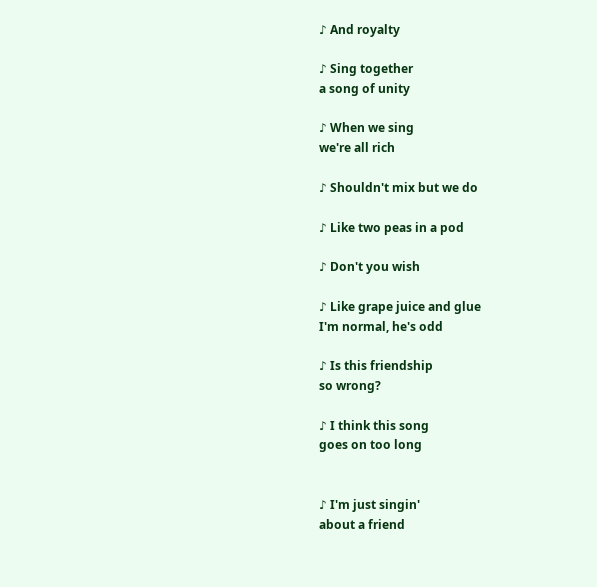♪ And royalty

♪ Sing together
a song of unity

♪ When we sing
we're all rich

♪ Shouldn't mix but we do

♪ Like two peas in a pod

♪ Don't you wish

♪ Like grape juice and glue
I'm normal, he's odd

♪ Is this friendship
so wrong?

♪ I think this song
goes on too long


♪ I'm just singin'
about a friend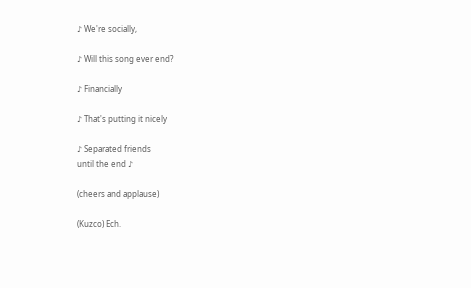♪ We're socially,

♪ Will this song ever end?

♪ Financially

♪ That's putting it nicely

♪ Separated friends
until the end ♪

(cheers and applause)

(Kuzco) Ech.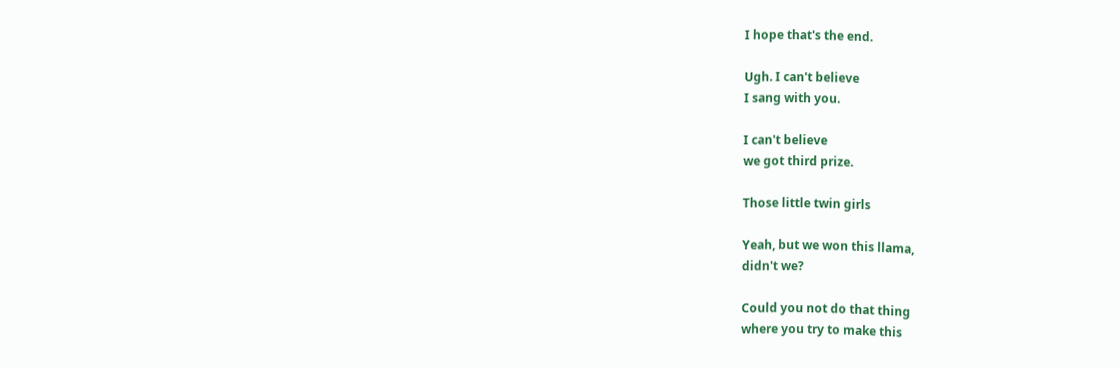I hope that's the end.

Ugh. I can't believe
I sang with you.

I can't believe
we got third prize.

Those little twin girls

Yeah, but we won this llama,
didn't we?

Could you not do that thing
where you try to make this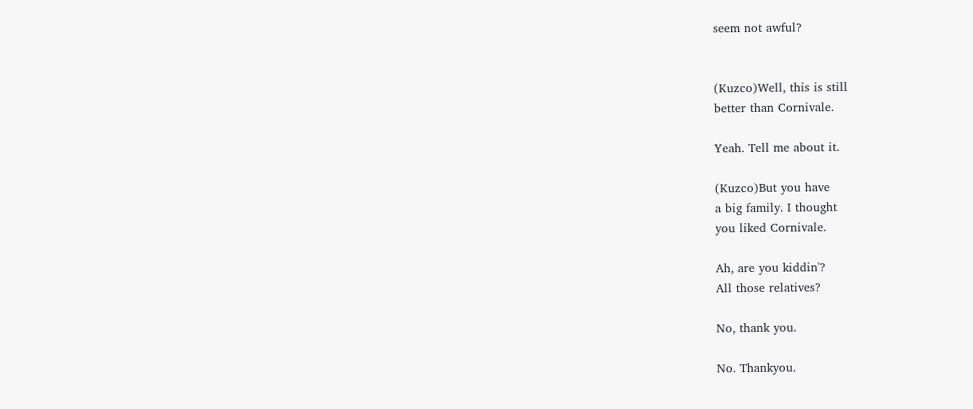seem not awful?


(Kuzco)Well, this is still
better than Cornivale.

Yeah. Tell me about it.

(Kuzco)But you have
a big family. I thought
you liked Cornivale.

Ah, are you kiddin'?
All those relatives?

No, thank you.

No. Thankyou.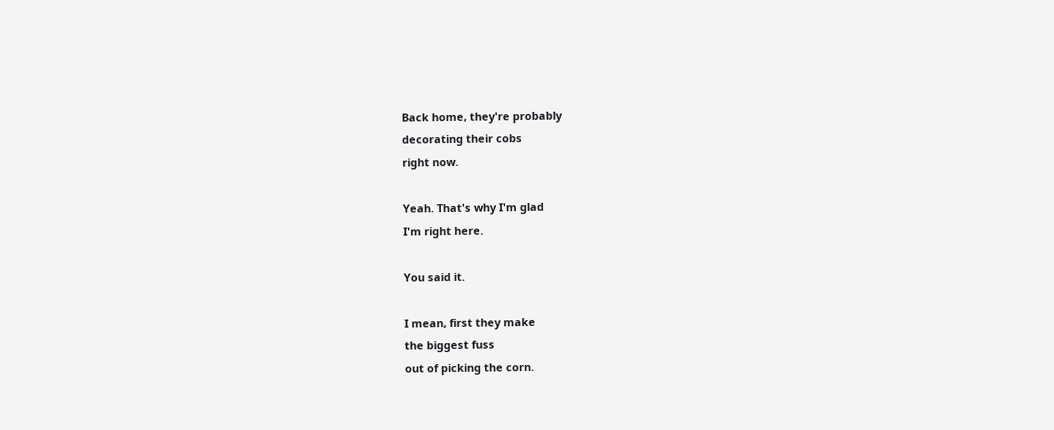Back home, they're probably
decorating their cobs
right now.

Yeah. That's why I'm glad
I'm right here.

You said it.

I mean, first they make
the biggest fuss
out of picking the corn.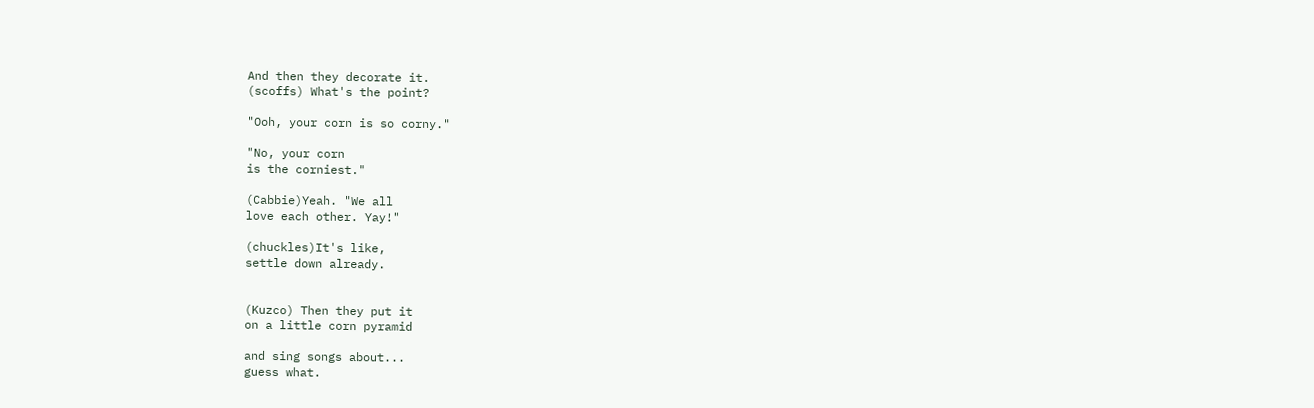And then they decorate it.
(scoffs) What's the point?

"Ooh, your corn is so corny."

"No, your corn
is the corniest."

(Cabbie)Yeah. "We all
love each other. Yay!"

(chuckles)It's like,
settle down already.


(Kuzco) Then they put it
on a little corn pyramid

and sing songs about...
guess what.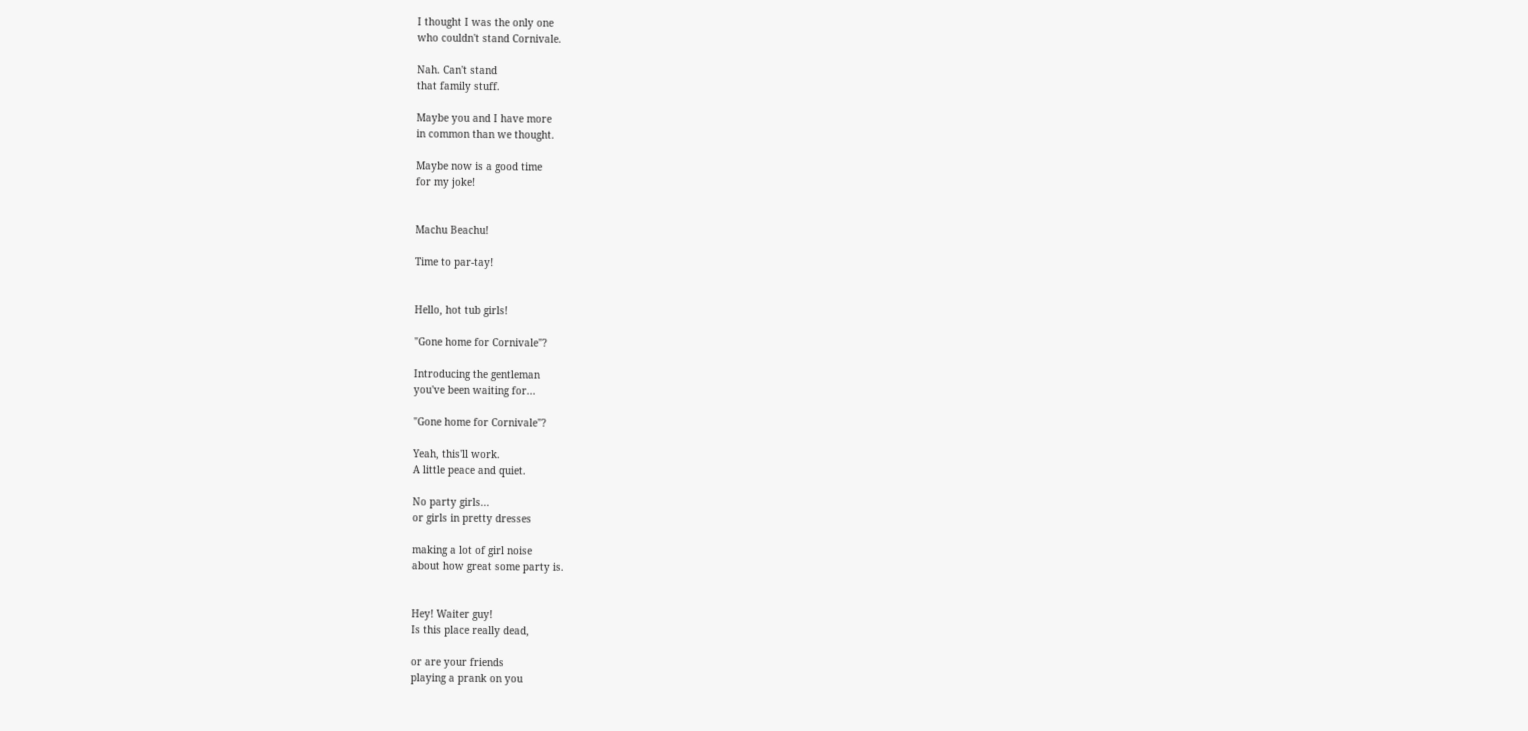I thought I was the only one
who couldn't stand Cornivale.

Nah. Can't stand
that family stuff.

Maybe you and I have more
in common than we thought.

Maybe now is a good time
for my joke!


Machu Beachu!

Time to par-tay!


Hello, hot tub girls!

"Gone home for Cornivale"?

Introducing the gentleman
you've been waiting for...

"Gone home for Cornivale"?

Yeah, this'll work.
A little peace and quiet.

No party girls...
or girls in pretty dresses

making a lot of girl noise
about how great some party is.


Hey! Waiter guy!
Is this place really dead,

or are your friends
playing a prank on you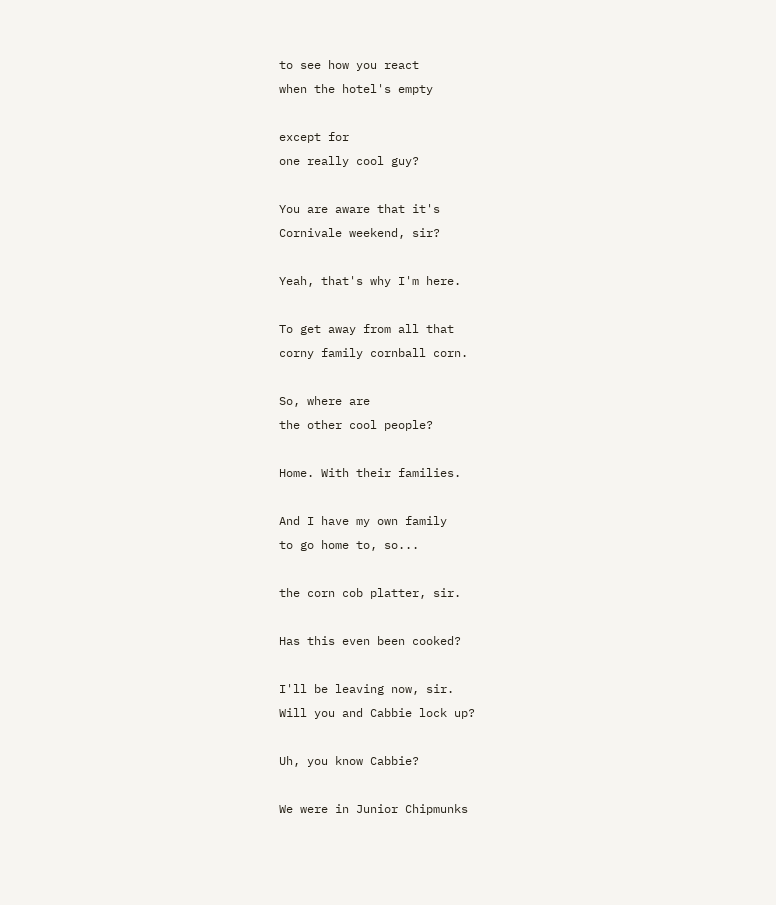to see how you react
when the hotel's empty

except for
one really cool guy?

You are aware that it's
Cornivale weekend, sir?

Yeah, that's why I'm here.

To get away from all that
corny family cornball corn.

So, where are
the other cool people?

Home. With their families.

And I have my own family
to go home to, so...

the corn cob platter, sir.

Has this even been cooked?

I'll be leaving now, sir.
Will you and Cabbie lock up?

Uh, you know Cabbie?

We were in Junior Chipmunks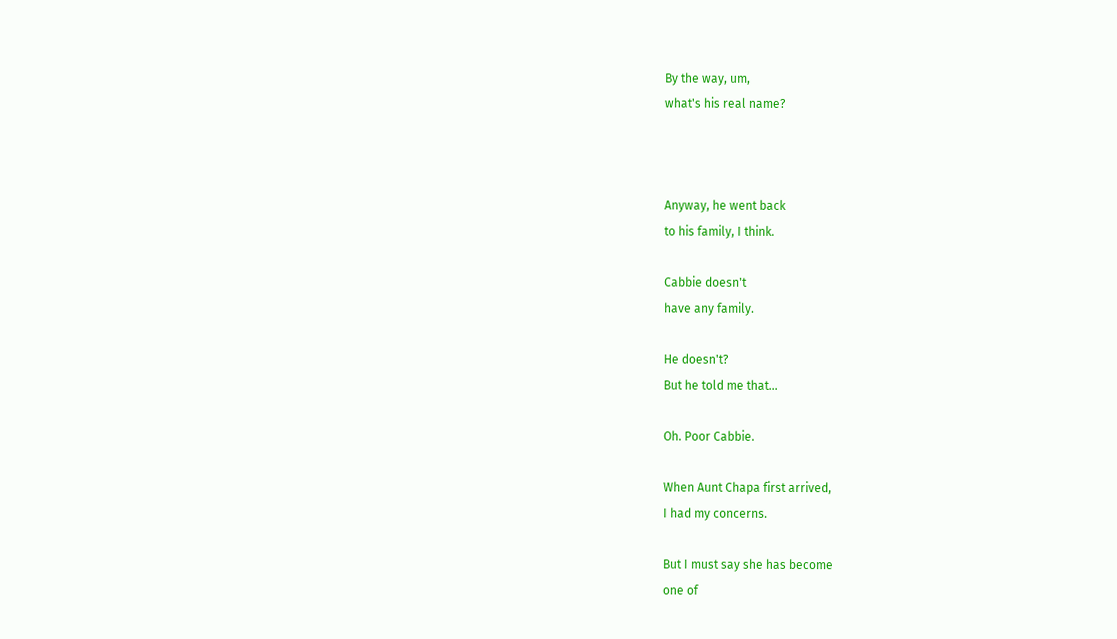By the way, um,
what's his real name?



Anyway, he went back
to his family, I think.

Cabbie doesn't
have any family.

He doesn't?
But he told me that...

Oh. Poor Cabbie.

When Aunt Chapa first arrived,
I had my concerns.

But I must say she has become
one of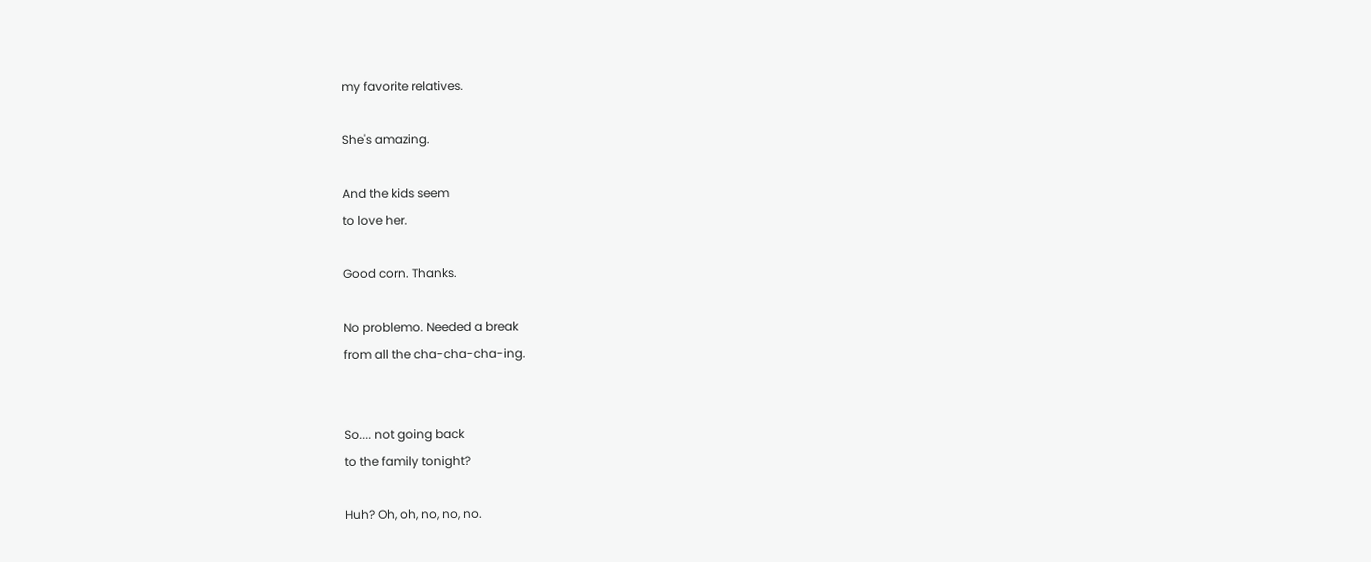my favorite relatives.

She's amazing.

And the kids seem
to love her.

Good corn. Thanks.

No problemo. Needed a break
from all the cha-cha-cha-ing.


So.... not going back
to the family tonight?

Huh? Oh, oh, no, no, no.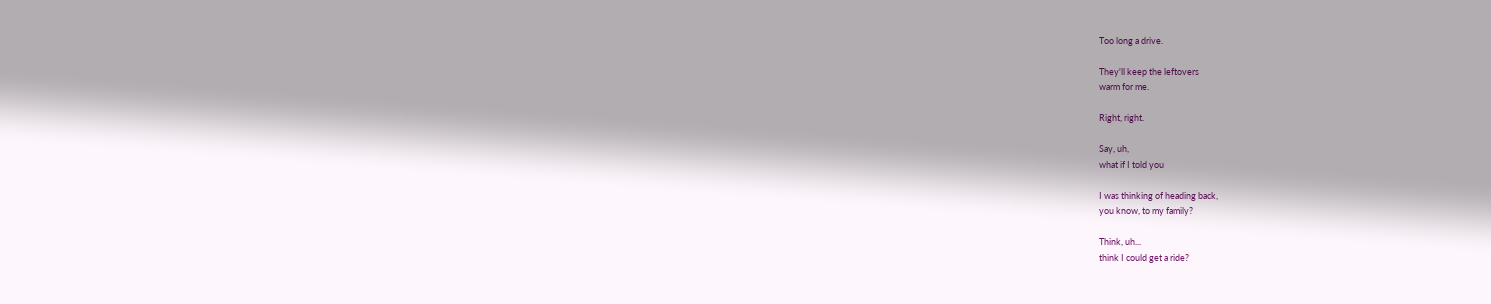Too long a drive.

They'll keep the leftovers
warm for me.

Right, right.

Say, uh,
what if I told you

I was thinking of heading back,
you know, to my family?

Think, uh...
think I could get a ride?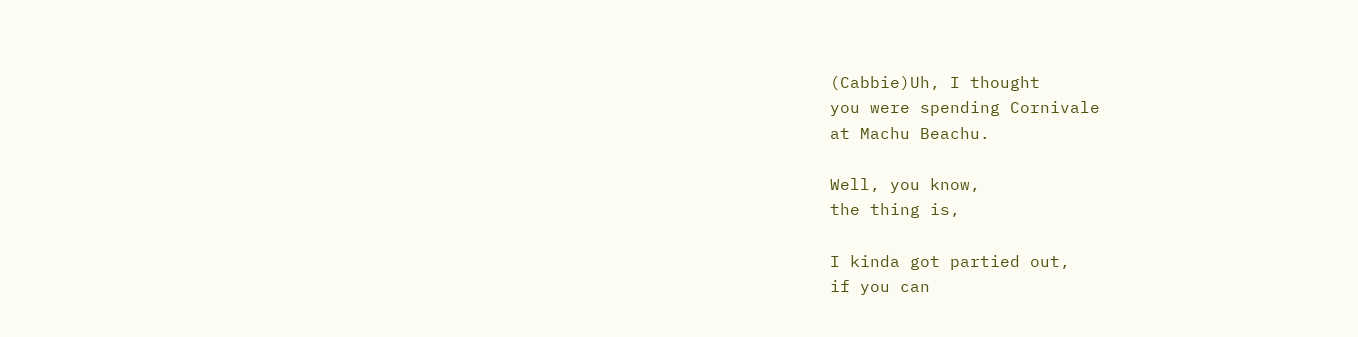(Cabbie)Uh, I thought
you were spending Cornivale
at Machu Beachu.

Well, you know,
the thing is,

I kinda got partied out,
if you can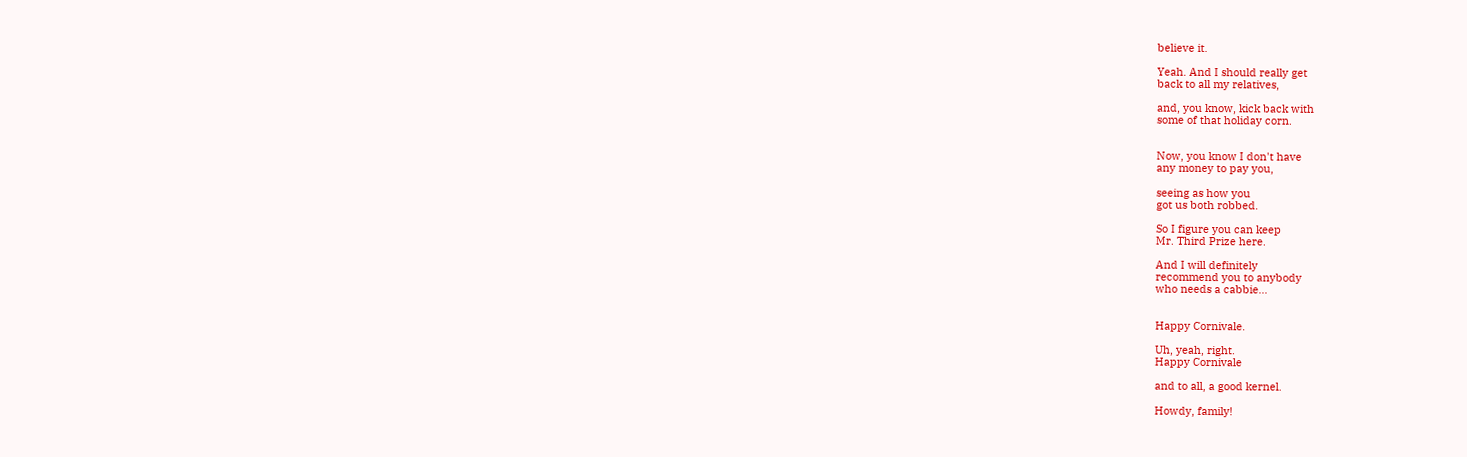believe it.

Yeah. And I should really get
back to all my relatives,

and, you know, kick back with
some of that holiday corn.


Now, you know I don't have
any money to pay you,

seeing as how you
got us both robbed.

So I figure you can keep
Mr. Third Prize here.

And I will definitely
recommend you to anybody
who needs a cabbie...


Happy Cornivale.

Uh, yeah, right.
Happy Cornivale

and to all, a good kernel.

Howdy, family!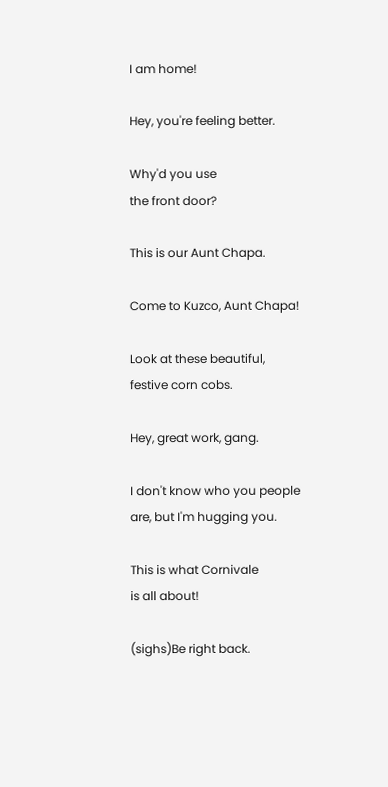I am home!

Hey, you're feeling better.

Why'd you use
the front door?

This is our Aunt Chapa.

Come to Kuzco, Aunt Chapa!

Look at these beautiful,
festive corn cobs.

Hey, great work, gang.

I don't know who you people
are, but I'm hugging you.

This is what Cornivale
is all about!

(sighs)Be right back.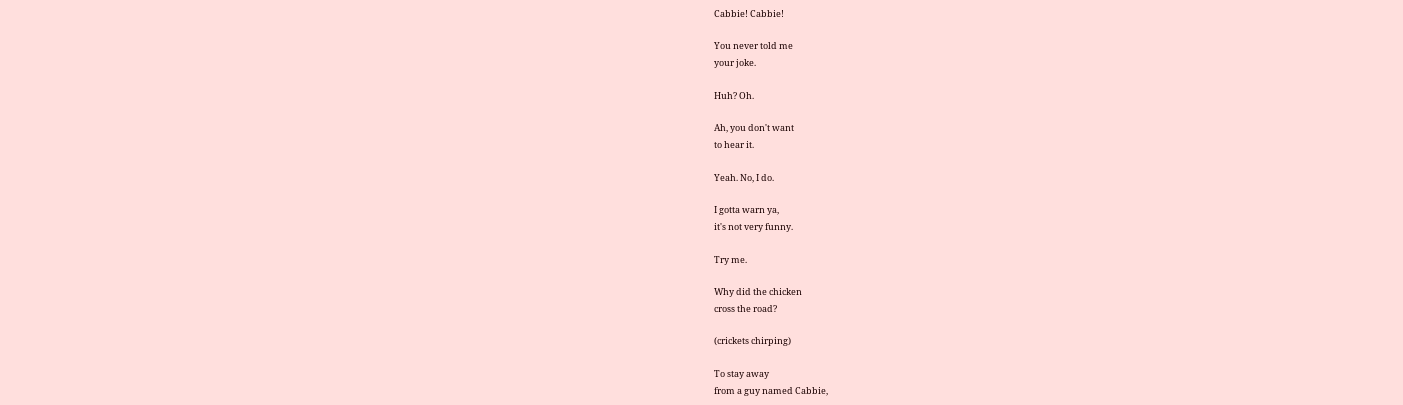Cabbie! Cabbie!

You never told me
your joke.

Huh? Oh.

Ah, you don't want
to hear it.

Yeah. No, I do.

I gotta warn ya,
it's not very funny.

Try me.

Why did the chicken
cross the road?

(crickets chirping)

To stay away
from a guy named Cabbie,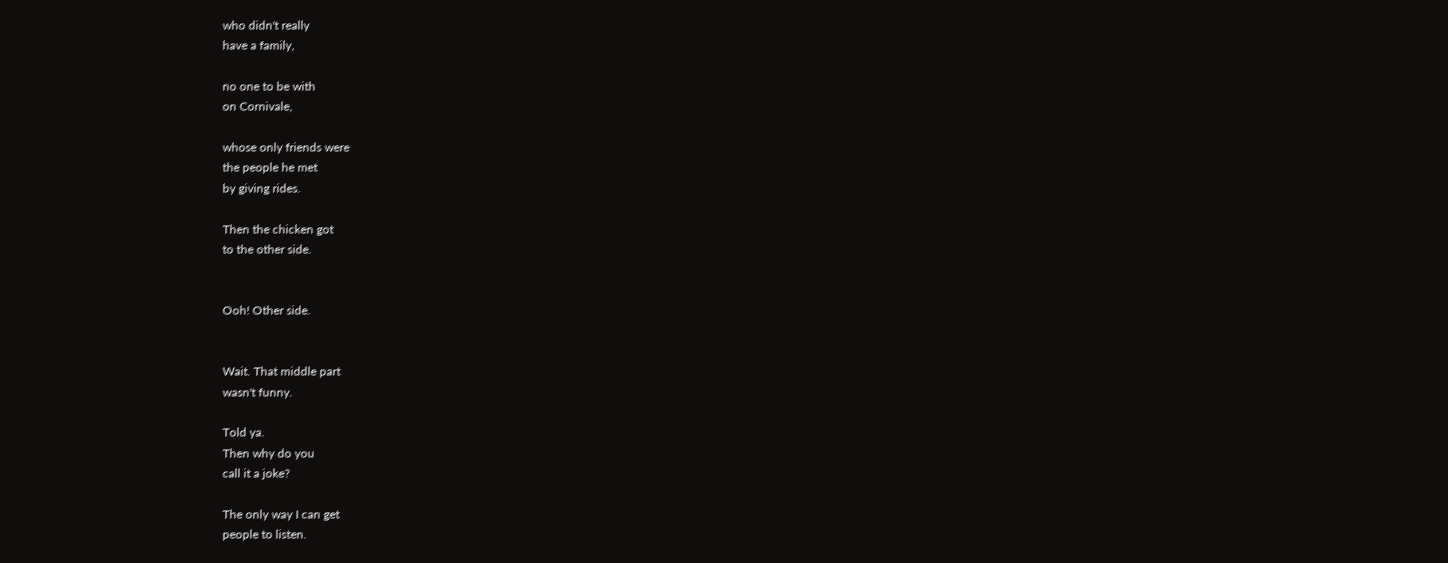who didn't really
have a family,

no one to be with
on Cornivale,

whose only friends were
the people he met
by giving rides.

Then the chicken got
to the other side.


Ooh! Other side.


Wait. That middle part
wasn't funny.

Told ya.
Then why do you
call it a joke?

The only way I can get
people to listen.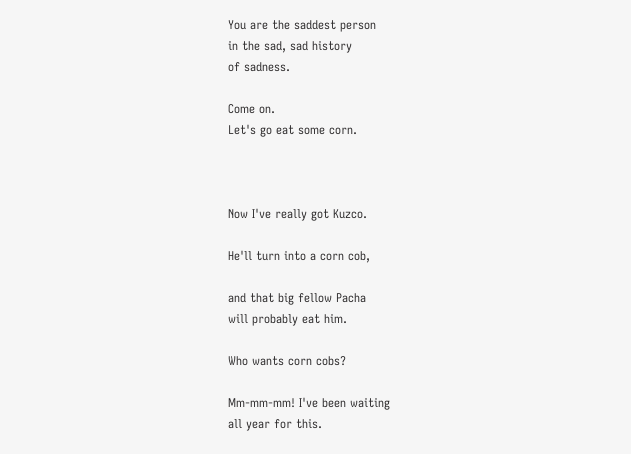You are the saddest person
in the sad, sad history
of sadness.

Come on.
Let's go eat some corn.



Now I've really got Kuzco.

He'll turn into a corn cob,

and that big fellow Pacha
will probably eat him.

Who wants corn cobs?

Mm-mm-mm! I've been waiting
all year for this.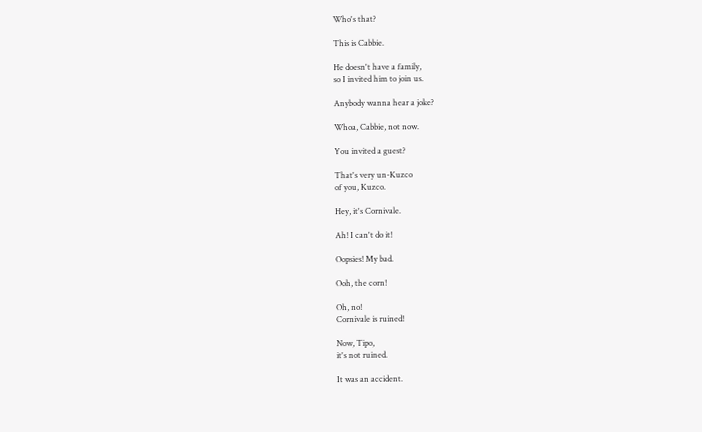Who's that?

This is Cabbie.

He doesn't have a family,
so I invited him to join us.

Anybody wanna hear a joke?

Whoa, Cabbie, not now.

You invited a guest?

That's very un-Kuzco
of you, Kuzco.

Hey, it's Cornivale.

Ah! I can't do it!

Oopsies! My bad.

Ooh, the corn!

Oh, no!
Cornivale is ruined!

Now, Tipo,
it's not ruined.

It was an accident.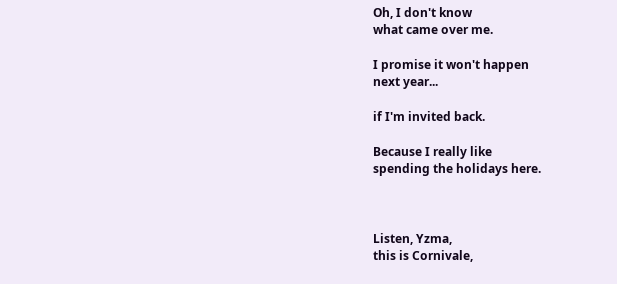Oh, I don't know
what came over me.

I promise it won't happen
next year...

if I'm invited back.

Because I really like
spending the holidays here.



Listen, Yzma,
this is Cornivale,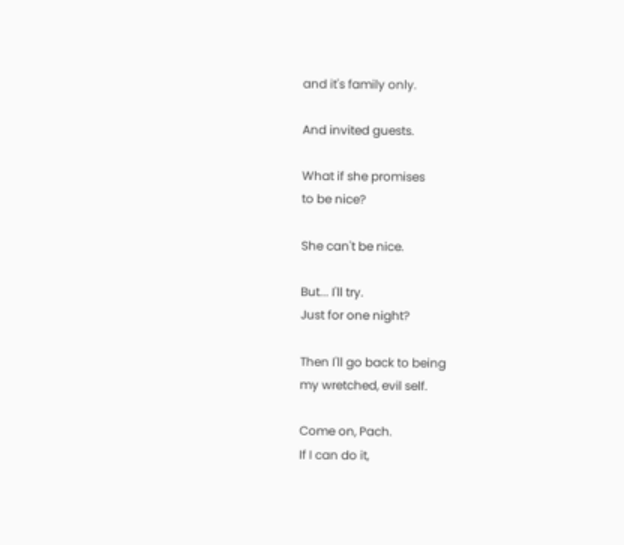and it's family only.

And invited guests.

What if she promises
to be nice?

She can't be nice.

But... I'll try.
Just for one night?

Then I'll go back to being
my wretched, evil self.

Come on, Pach.
If I can do it,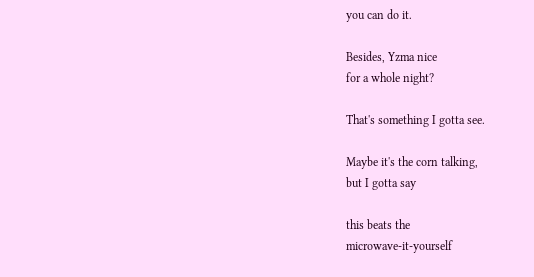you can do it.

Besides, Yzma nice
for a whole night?

That's something I gotta see.

Maybe it's the corn talking,
but I gotta say

this beats the
microwave-it-yourself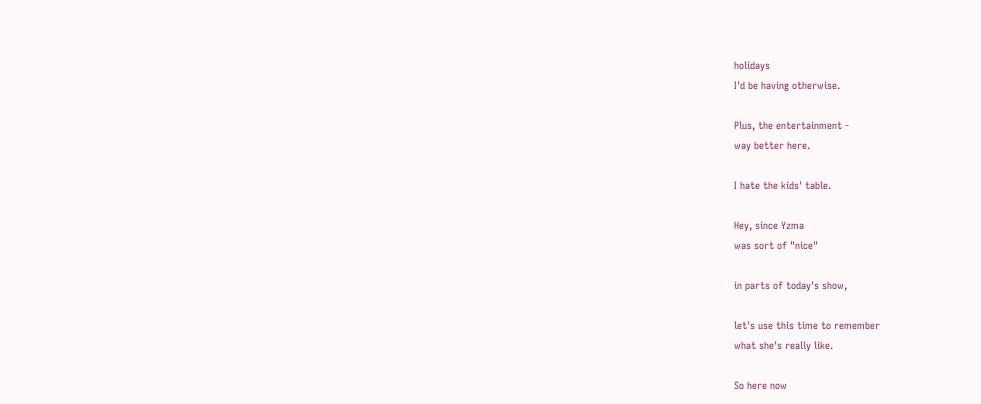holidays
I'd be having otherwise.

Plus, the entertainment -
way better here.

I hate the kids' table.

Hey, since Yzma
was sort of "nice"

in parts of today's show,

let's use this time to remember
what she's really like.

So here now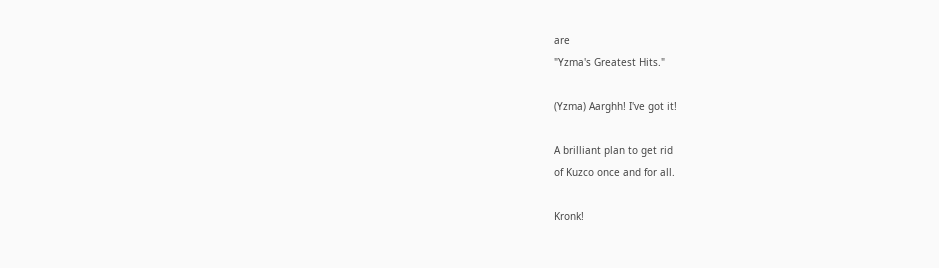are
"Yzma's Greatest Hits."

(Yzma) Aarghh! I've got it!

A brilliant plan to get rid
of Kuzco once and for all.

Kronk!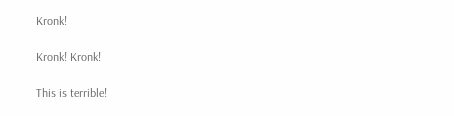Kronk!

Kronk! Kronk!

This is terrible!